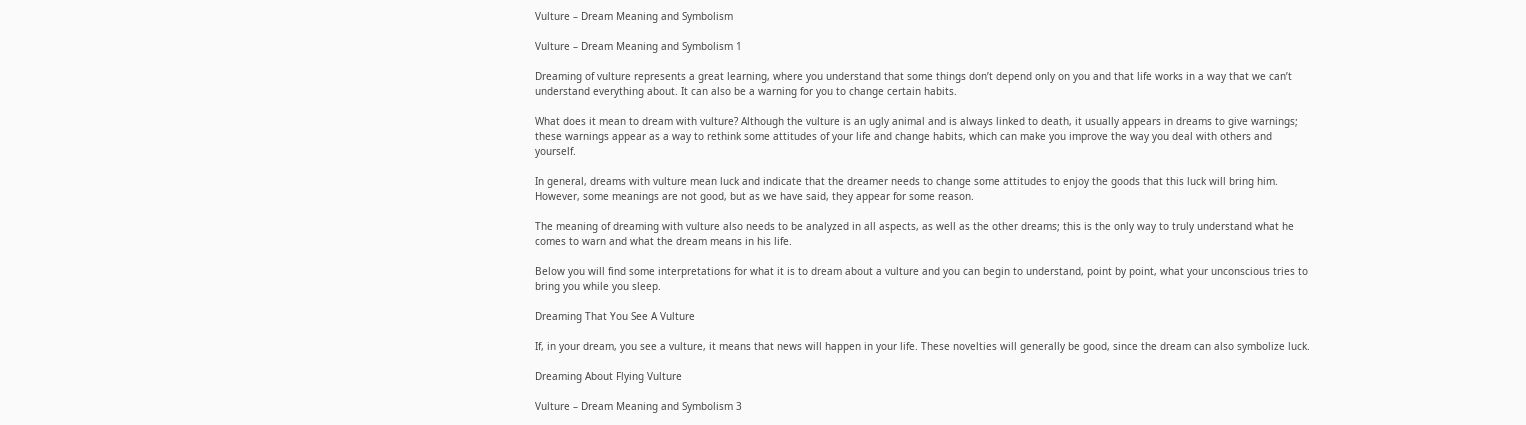Vulture – Dream Meaning and Symbolism

Vulture – Dream Meaning and Symbolism 1

Dreaming of vulture represents a great learning, where you understand that some things don’t depend only on you and that life works in a way that we can’t understand everything about. It can also be a warning for you to change certain habits.

What does it mean to dream with vulture? Although the vulture is an ugly animal and is always linked to death, it usually appears in dreams to give warnings; these warnings appear as a way to rethink some attitudes of your life and change habits, which can make you improve the way you deal with others and yourself.

In general, dreams with vulture mean luck and indicate that the dreamer needs to change some attitudes to enjoy the goods that this luck will bring him. However, some meanings are not good, but as we have said, they appear for some reason.

The meaning of dreaming with vulture also needs to be analyzed in all aspects, as well as the other dreams; this is the only way to truly understand what he comes to warn and what the dream means in his life.

Below you will find some interpretations for what it is to dream about a vulture and you can begin to understand, point by point, what your unconscious tries to bring you while you sleep.

Dreaming That You See A Vulture

If, in your dream, you see a vulture, it means that news will happen in your life. These novelties will generally be good, since the dream can also symbolize luck.

Dreaming About Flying Vulture

Vulture – Dream Meaning and Symbolism 3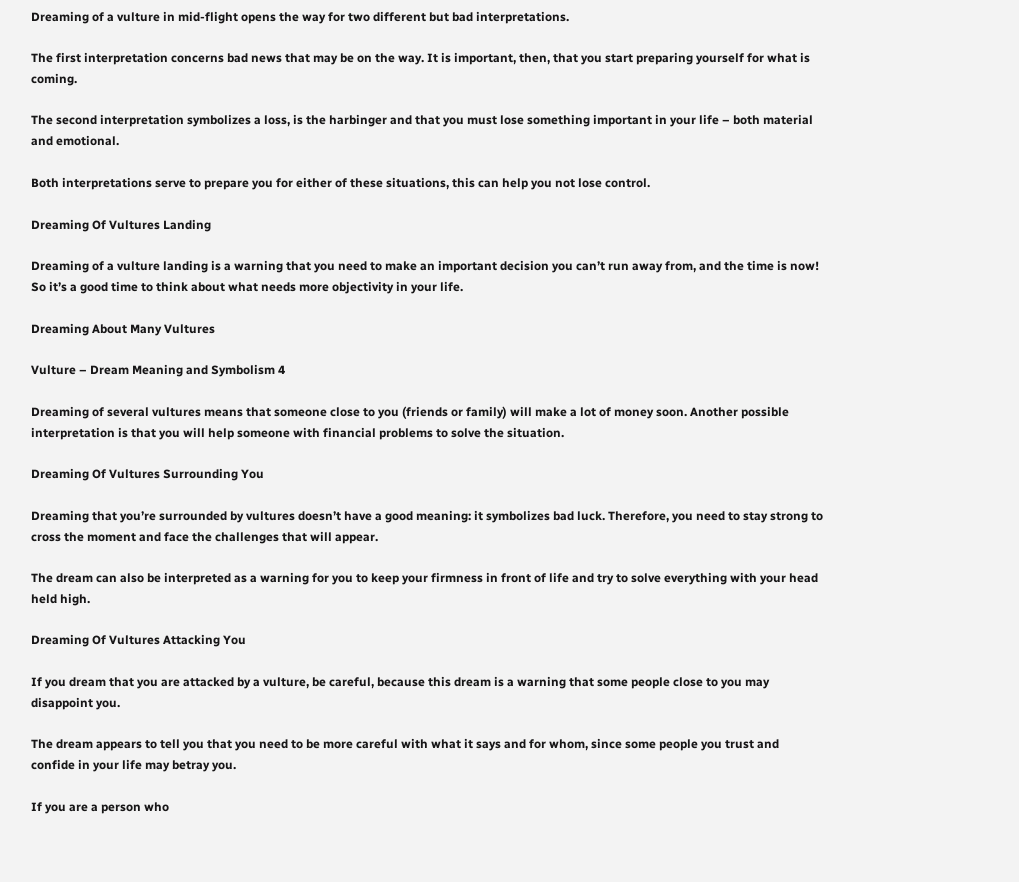Dreaming of a vulture in mid-flight opens the way for two different but bad interpretations.

The first interpretation concerns bad news that may be on the way. It is important, then, that you start preparing yourself for what is coming.

The second interpretation symbolizes a loss, is the harbinger and that you must lose something important in your life – both material and emotional.

Both interpretations serve to prepare you for either of these situations, this can help you not lose control.

Dreaming Of Vultures Landing

Dreaming of a vulture landing is a warning that you need to make an important decision you can’t run away from, and the time is now! So it’s a good time to think about what needs more objectivity in your life.

Dreaming About Many Vultures

Vulture – Dream Meaning and Symbolism 4

Dreaming of several vultures means that someone close to you (friends or family) will make a lot of money soon. Another possible interpretation is that you will help someone with financial problems to solve the situation.

Dreaming Of Vultures Surrounding You

Dreaming that you’re surrounded by vultures doesn’t have a good meaning: it symbolizes bad luck. Therefore, you need to stay strong to cross the moment and face the challenges that will appear.

The dream can also be interpreted as a warning for you to keep your firmness in front of life and try to solve everything with your head held high.

Dreaming Of Vultures Attacking You

If you dream that you are attacked by a vulture, be careful, because this dream is a warning that some people close to you may disappoint you.

The dream appears to tell you that you need to be more careful with what it says and for whom, since some people you trust and confide in your life may betray you.

If you are a person who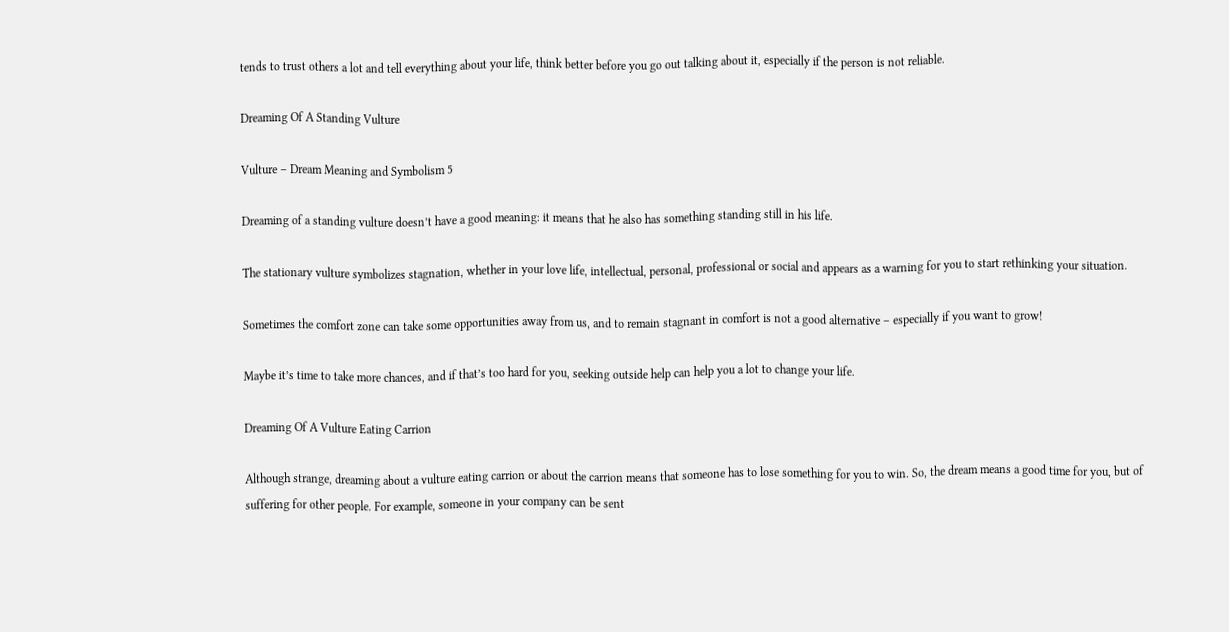tends to trust others a lot and tell everything about your life, think better before you go out talking about it, especially if the person is not reliable.

Dreaming Of A Standing Vulture

Vulture – Dream Meaning and Symbolism 5

Dreaming of a standing vulture doesn’t have a good meaning: it means that he also has something standing still in his life.

The stationary vulture symbolizes stagnation, whether in your love life, intellectual, personal, professional or social and appears as a warning for you to start rethinking your situation.

Sometimes the comfort zone can take some opportunities away from us, and to remain stagnant in comfort is not a good alternative – especially if you want to grow!

Maybe it’s time to take more chances, and if that’s too hard for you, seeking outside help can help you a lot to change your life.

Dreaming Of A Vulture Eating Carrion

Although strange, dreaming about a vulture eating carrion or about the carrion means that someone has to lose something for you to win. So, the dream means a good time for you, but of suffering for other people. For example, someone in your company can be sent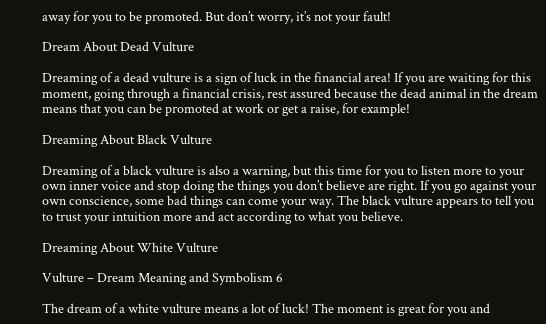away for you to be promoted. But don’t worry, it’s not your fault!

Dream About Dead Vulture

Dreaming of a dead vulture is a sign of luck in the financial area! If you are waiting for this moment, going through a financial crisis, rest assured because the dead animal in the dream means that you can be promoted at work or get a raise, for example!

Dreaming About Black Vulture

Dreaming of a black vulture is also a warning, but this time for you to listen more to your own inner voice and stop doing the things you don’t believe are right. If you go against your own conscience, some bad things can come your way. The black vulture appears to tell you to trust your intuition more and act according to what you believe.

Dreaming About White Vulture

Vulture – Dream Meaning and Symbolism 6

The dream of a white vulture means a lot of luck! The moment is great for you and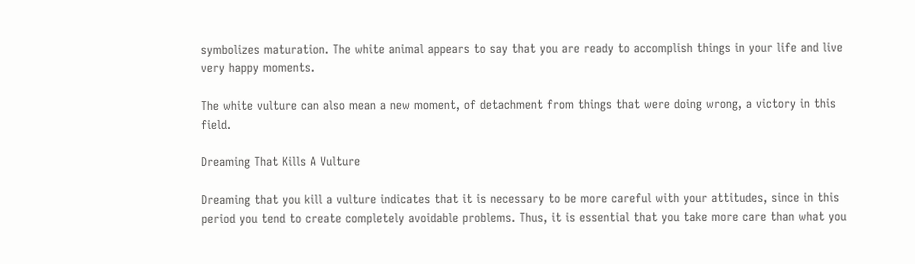symbolizes maturation. The white animal appears to say that you are ready to accomplish things in your life and live very happy moments.

The white vulture can also mean a new moment, of detachment from things that were doing wrong, a victory in this field.

Dreaming That Kills A Vulture

Dreaming that you kill a vulture indicates that it is necessary to be more careful with your attitudes, since in this period you tend to create completely avoidable problems. Thus, it is essential that you take more care than what you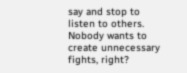say and stop to listen to others. Nobody wants to create unnecessary fights, right?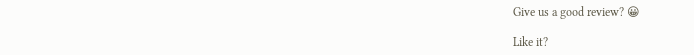Give us a good review? 😀

Like it?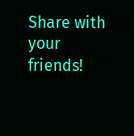Share with your friends!